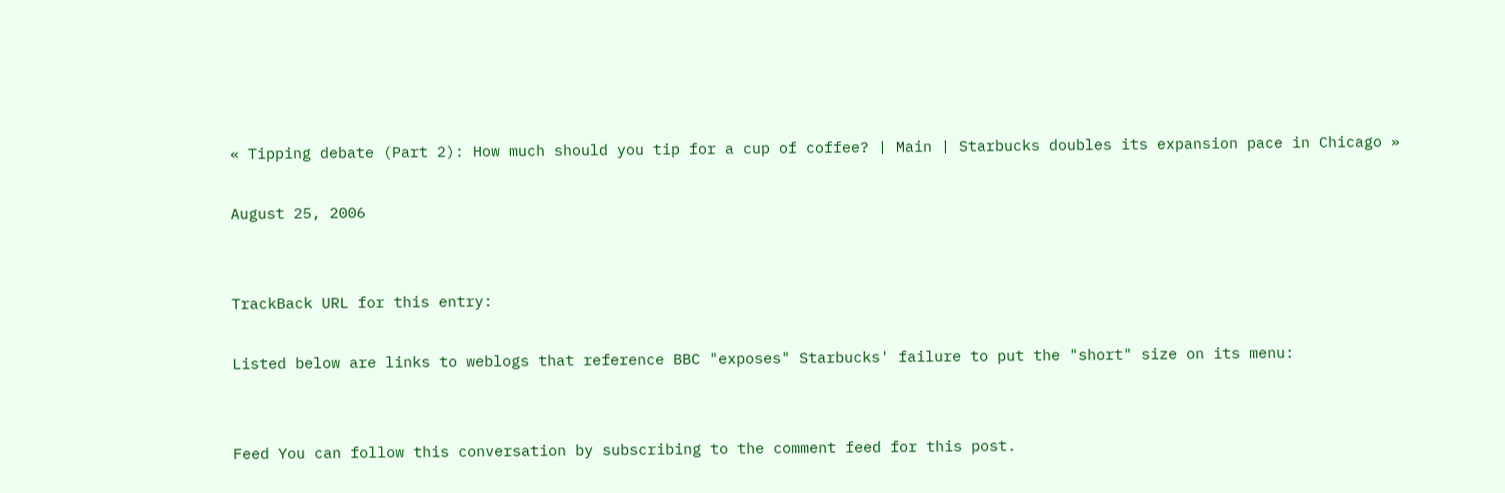« Tipping debate (Part 2): How much should you tip for a cup of coffee? | Main | Starbucks doubles its expansion pace in Chicago »

August 25, 2006


TrackBack URL for this entry:

Listed below are links to weblogs that reference BBC "exposes" Starbucks' failure to put the "short" size on its menu:


Feed You can follow this conversation by subscribing to the comment feed for this post.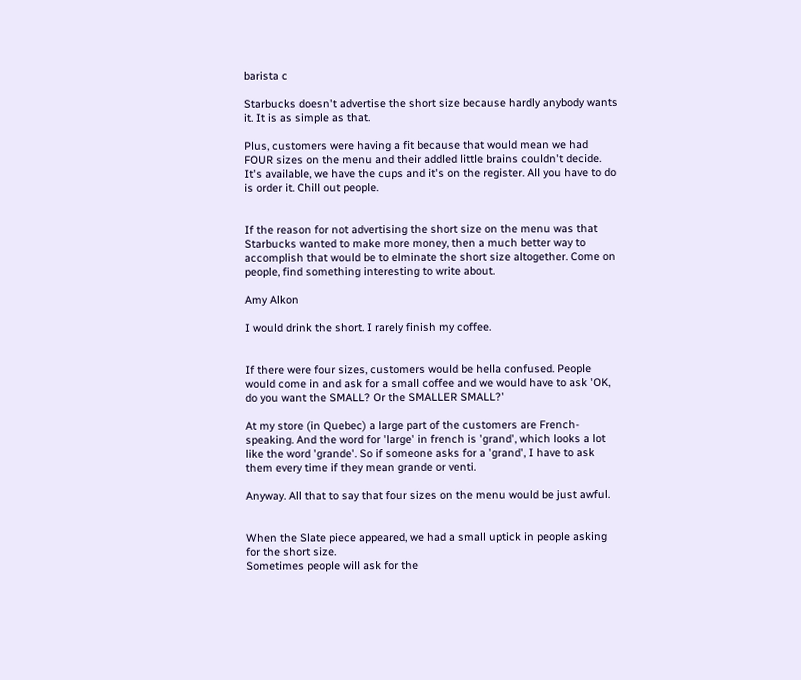barista c

Starbucks doesn't advertise the short size because hardly anybody wants it. It is as simple as that.

Plus, customers were having a fit because that would mean we had FOUR sizes on the menu and their addled little brains couldn't decide. It's available, we have the cups and it's on the register. All you have to do is order it. Chill out people.


If the reason for not advertising the short size on the menu was that Starbucks wanted to make more money, then a much better way to accomplish that would be to elminate the short size altogether. Come on people, find something interesting to write about.

Amy Alkon

I would drink the short. I rarely finish my coffee.


If there were four sizes, customers would be hella confused. People would come in and ask for a small coffee and we would have to ask 'OK, do you want the SMALL? Or the SMALLER SMALL?'

At my store (in Quebec) a large part of the customers are French-speaking. And the word for 'large' in french is 'grand', which looks a lot like the word 'grande'. So if someone asks for a 'grand', I have to ask them every time if they mean grande or venti.

Anyway. All that to say that four sizes on the menu would be just awful.


When the Slate piece appeared, we had a small uptick in people asking for the short size.
Sometimes people will ask for the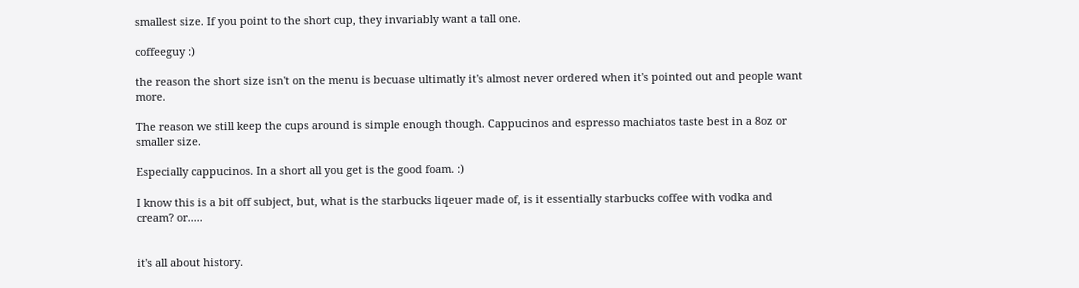smallest size. If you point to the short cup, they invariably want a tall one.

coffeeguy :)

the reason the short size isn't on the menu is becuase ultimatly it's almost never ordered when it's pointed out and people want more.

The reason we still keep the cups around is simple enough though. Cappucinos and espresso machiatos taste best in a 8oz or smaller size.

Especially cappucinos. In a short all you get is the good foam. :)

I know this is a bit off subject, but, what is the starbucks liqeuer made of, is it essentially starbucks coffee with vodka and cream? or.....


it's all about history.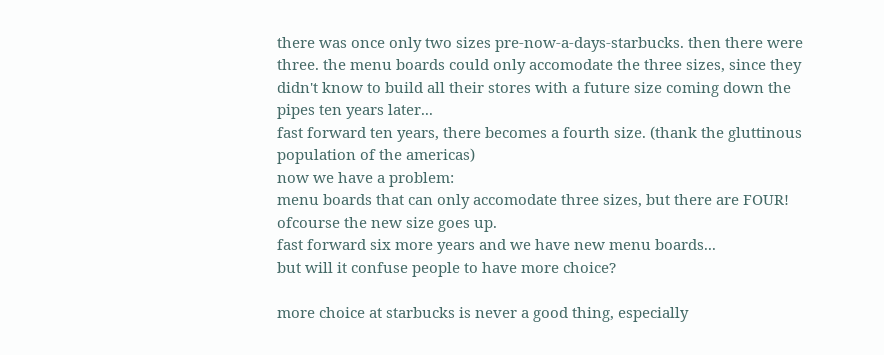there was once only two sizes pre-now-a-days-starbucks. then there were three. the menu boards could only accomodate the three sizes, since they didn't know to build all their stores with a future size coming down the pipes ten years later...
fast forward ten years, there becomes a fourth size. (thank the gluttinous population of the americas)
now we have a problem:
menu boards that can only accomodate three sizes, but there are FOUR!
ofcourse the new size goes up.
fast forward six more years and we have new menu boards...
but will it confuse people to have more choice?

more choice at starbucks is never a good thing, especially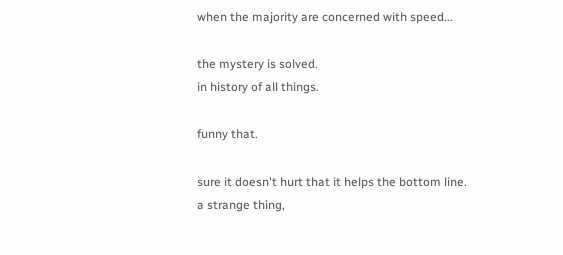when the majority are concerned with speed...

the mystery is solved.
in history of all things.

funny that.

sure it doesn't hurt that it helps the bottom line.
a strange thing,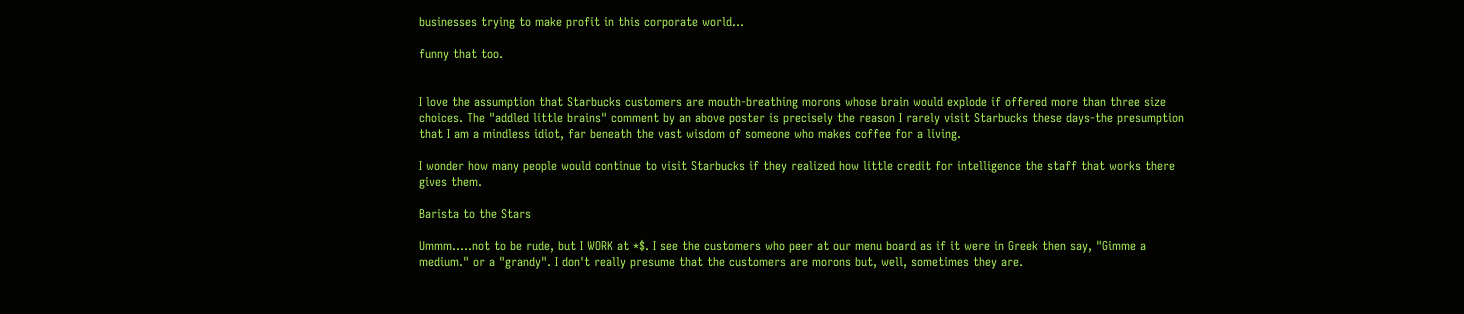businesses trying to make profit in this corporate world...

funny that too.


I love the assumption that Starbucks customers are mouth-breathing morons whose brain would explode if offered more than three size choices. The "addled little brains" comment by an above poster is precisely the reason I rarely visit Starbucks these days-the presumption that I am a mindless idiot, far beneath the vast wisdom of someone who makes coffee for a living.

I wonder how many people would continue to visit Starbucks if they realized how little credit for intelligence the staff that works there gives them.

Barista to the Stars

Ummm.....not to be rude, but I WORK at *$. I see the customers who peer at our menu board as if it were in Greek then say, "Gimme a medium." or a "grandy". I don't really presume that the customers are morons but, well, sometimes they are.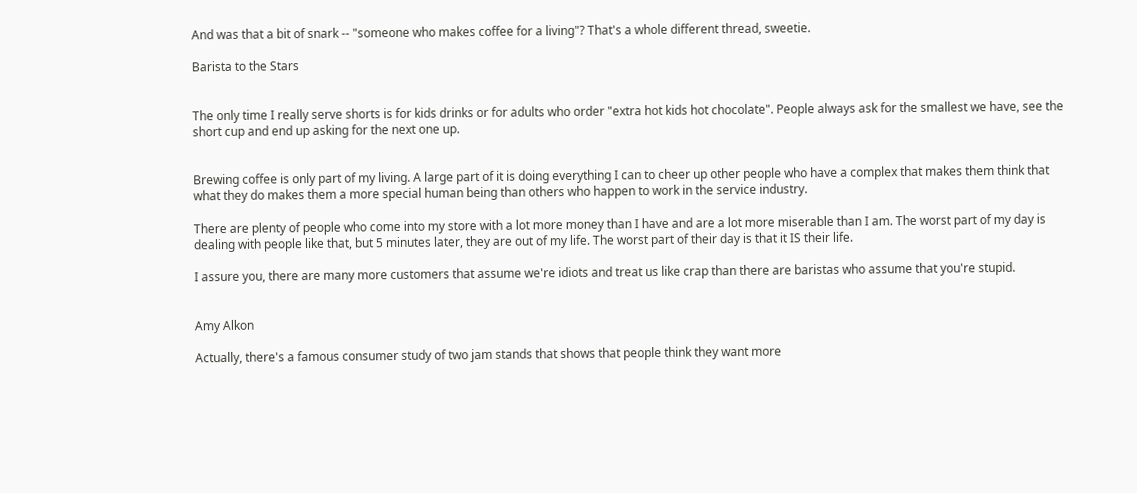And was that a bit of snark -- "someone who makes coffee for a living"? That's a whole different thread, sweetie.

Barista to the Stars


The only time I really serve shorts is for kids drinks or for adults who order "extra hot kids hot chocolate". People always ask for the smallest we have, see the short cup and end up asking for the next one up.


Brewing coffee is only part of my living. A large part of it is doing everything I can to cheer up other people who have a complex that makes them think that what they do makes them a more special human being than others who happen to work in the service industry.

There are plenty of people who come into my store with a lot more money than I have and are a lot more miserable than I am. The worst part of my day is dealing with people like that, but 5 minutes later, they are out of my life. The worst part of their day is that it IS their life.

I assure you, there are many more customers that assume we're idiots and treat us like crap than there are baristas who assume that you're stupid.


Amy Alkon

Actually, there's a famous consumer study of two jam stands that shows that people think they want more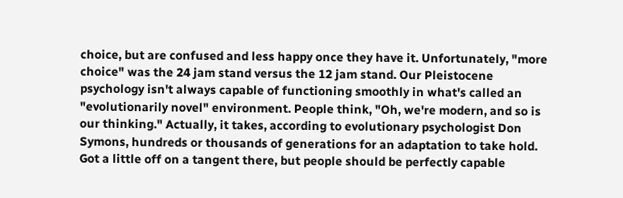choice, but are confused and less happy once they have it. Unfortunately, "more choice" was the 24 jam stand versus the 12 jam stand. Our Pleistocene psychology isn't always capable of functioning smoothly in what's called an "evolutionarily novel" environment. People think, "Oh, we're modern, and so is our thinking." Actually, it takes, according to evolutionary psychologist Don Symons, hundreds or thousands of generations for an adaptation to take hold. Got a little off on a tangent there, but people should be perfectly capable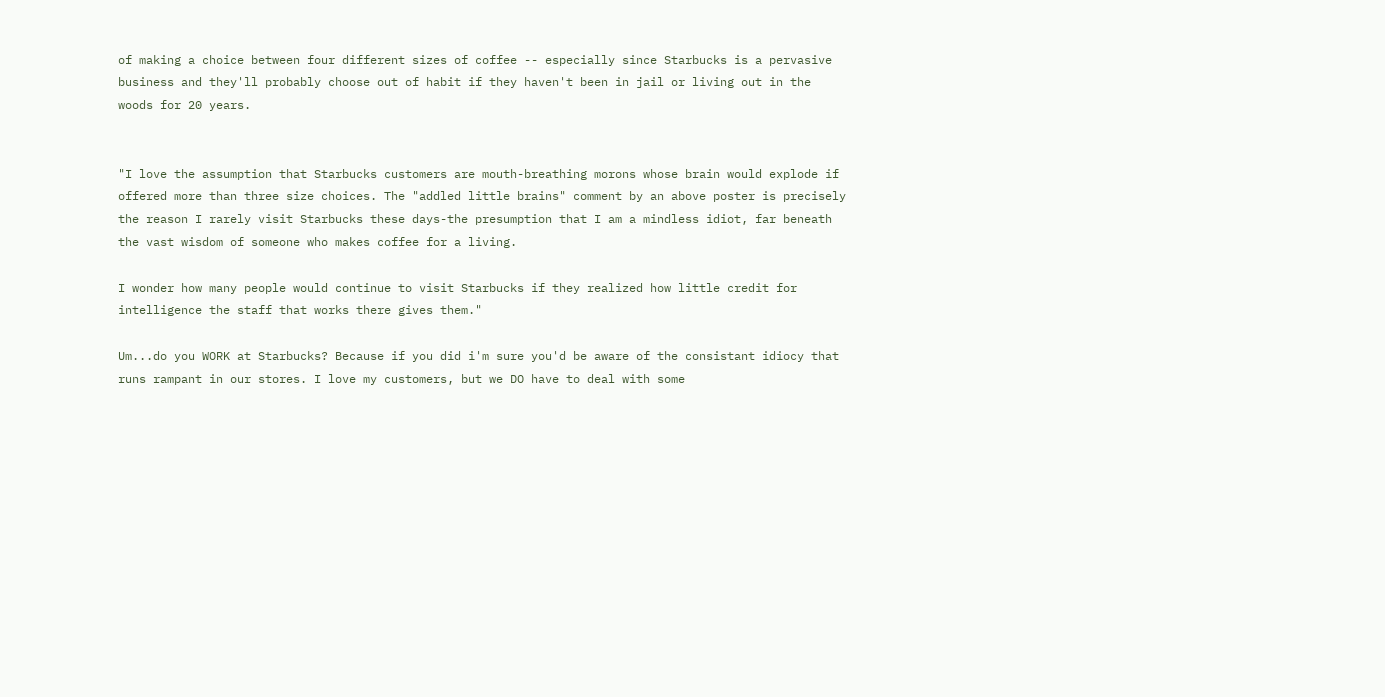of making a choice between four different sizes of coffee -- especially since Starbucks is a pervasive business and they'll probably choose out of habit if they haven't been in jail or living out in the woods for 20 years.


"I love the assumption that Starbucks customers are mouth-breathing morons whose brain would explode if offered more than three size choices. The "addled little brains" comment by an above poster is precisely the reason I rarely visit Starbucks these days-the presumption that I am a mindless idiot, far beneath the vast wisdom of someone who makes coffee for a living.

I wonder how many people would continue to visit Starbucks if they realized how little credit for intelligence the staff that works there gives them."

Um...do you WORK at Starbucks? Because if you did i'm sure you'd be aware of the consistant idiocy that runs rampant in our stores. I love my customers, but we DO have to deal with some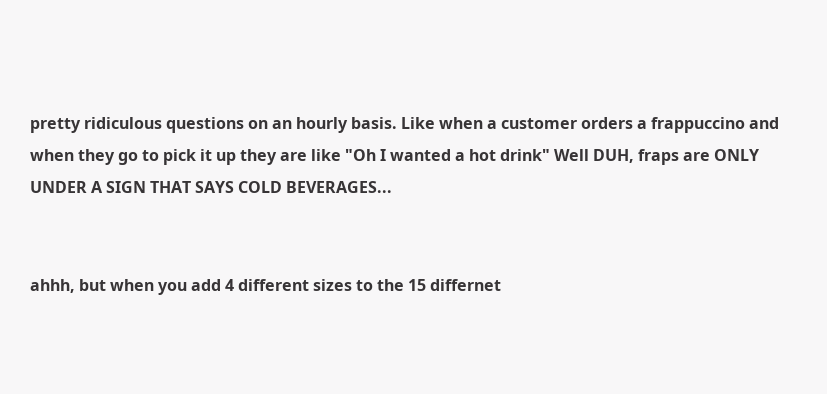pretty ridiculous questions on an hourly basis. Like when a customer orders a frappuccino and when they go to pick it up they are like "Oh I wanted a hot drink" Well DUH, fraps are ONLY UNDER A SIGN THAT SAYS COLD BEVERAGES...


ahhh, but when you add 4 different sizes to the 15 differnet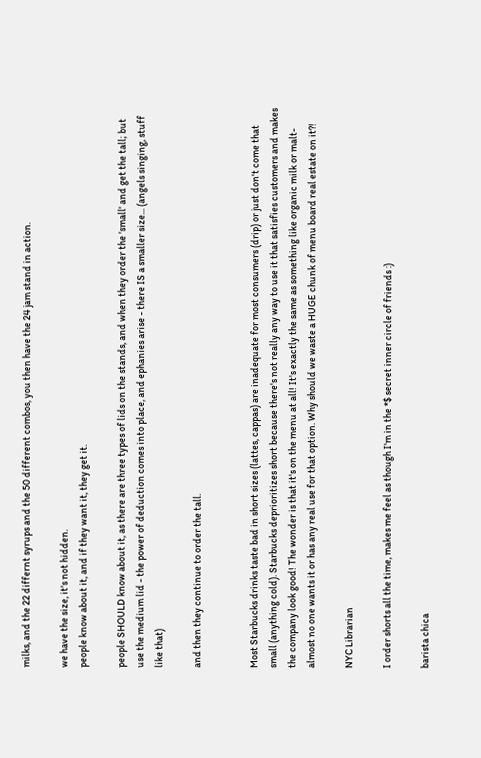milks, and the 22 differnt syrups and the 50 different combos, you then have the 24 jam stand in action.

we have the size, it's not hidden.
people know about it, and if they want it, they get it.

people SHOULD know about it, as there are three types of lids on the stands, and when they order the 'small' and get the tall; but use the medium lid - the power of deduction comes into place, and ephanies arise - there IS a smaller size... (angels singing, stuff like that)

and then they continue to order the tall.


Most Starbucks drinks taste bad in short sizes (lattes, cappas) are inadequate for most consumers (drip) or just don't come that small (anything cold). Starbucks deprioritizes short because there's not really any way to use it that satisfies customers and makes the company look good! The wonder is that it's on the menu at all! It's exactly the same as something like organic milk or malt-almost no one wants it or has any real use for that option. Why should we waste a HUGE chunk of menu board real estate on it?!

NYC Librarian

I order shorts all the time, makes me feel as though I'm in the *$ secret inner circle of friends :)

barista chica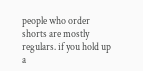people who order shorts are mostly regulars. if you hold up a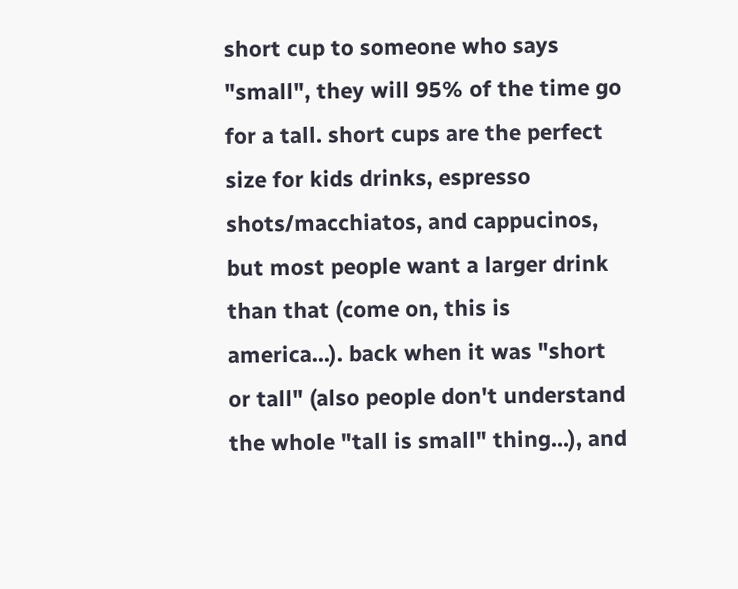short cup to someone who says "small", they will 95% of the time go for a tall. short cups are the perfect size for kids drinks, espresso shots/macchiatos, and cappucinos, but most people want a larger drink than that (come on, this is america...). back when it was "short or tall" (also people don't understand the whole "tall is small" thing...), and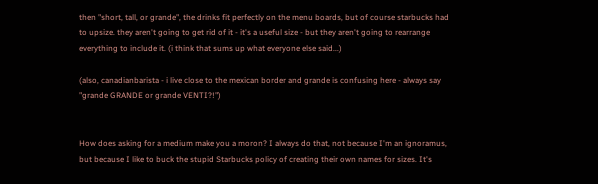then "short, tall, or grande", the drinks fit perfectly on the menu boards, but of course starbucks had to upsize. they aren't going to get rid of it - it's a useful size - but they aren't going to rearrange everything to include it. (i think that sums up what everyone else said...)

(also, canadianbarista - i live close to the mexican border and grande is confusing here - always say "grande GRANDE or grande VENTI?!")


How does asking for a medium make you a moron? I always do that, not because I'm an ignoramus, but because I like to buck the stupid Starbucks policy of creating their own names for sizes. It's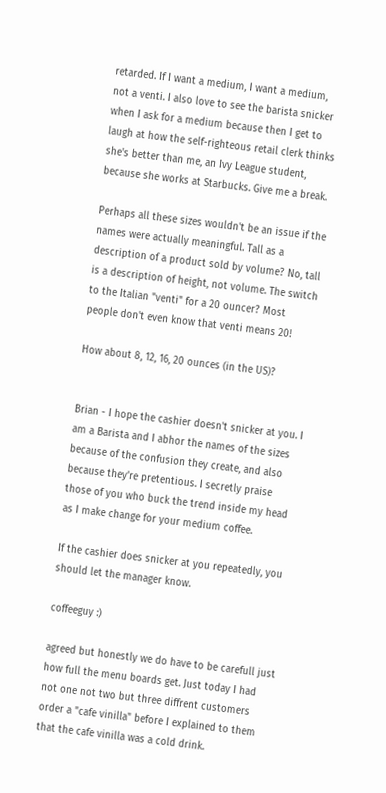retarded. If I want a medium, I want a medium, not a venti. I also love to see the barista snicker when I ask for a medium because then I get to laugh at how the self-righteous retail clerk thinks she's better than me, an Ivy League student, because she works at Starbucks. Give me a break.

Perhaps all these sizes wouldn't be an issue if the names were actually meaningful. Tall as a description of a product sold by volume? No, tall is a description of height, not volume. The switch to the Italian "venti" for a 20 ouncer? Most people don't even know that venti means 20!

How about 8, 12, 16, 20 ounces (in the US)?


Brian - I hope the cashier doesn't snicker at you. I am a Barista and I abhor the names of the sizes because of the confusion they create, and also because they're pretentious. I secretly praise those of you who buck the trend inside my head as I make change for your medium coffee.

If the cashier does snicker at you repeatedly, you should let the manager know.

coffeeguy :)

agreed but honestly we do have to be carefull just how full the menu boards get. Just today I had not one not two but three diffrent customers order a "cafe vinilla" before I explained to them that the cafe vinilla was a cold drink.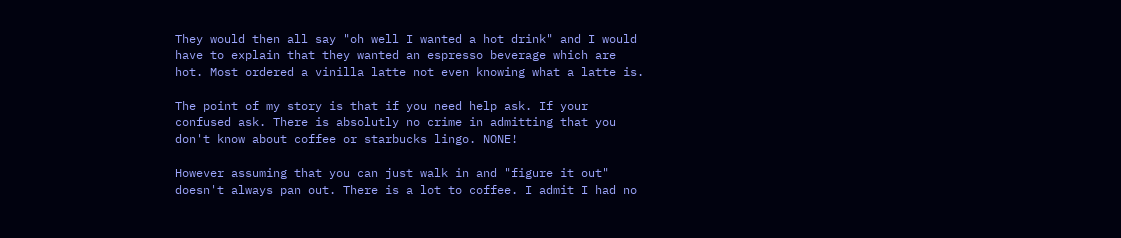They would then all say "oh well I wanted a hot drink" and I would have to explain that they wanted an espresso beverage which are hot. Most ordered a vinilla latte not even knowing what a latte is.

The point of my story is that if you need help ask. If your confused ask. There is absolutly no crime in admitting that you don't know about coffee or starbucks lingo. NONE!

However assuming that you can just walk in and "figure it out" doesn't always pan out. There is a lot to coffee. I admit I had no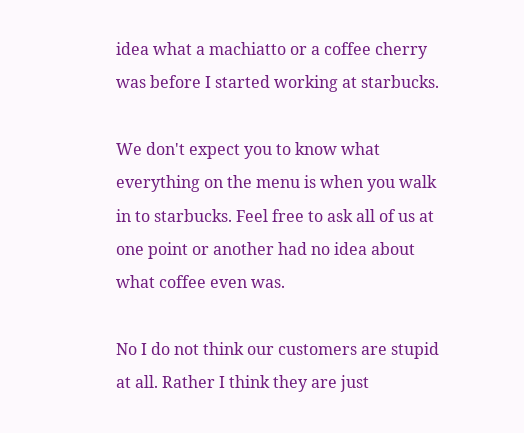idea what a machiatto or a coffee cherry was before I started working at starbucks.

We don't expect you to know what everything on the menu is when you walk in to starbucks. Feel free to ask all of us at one point or another had no idea about what coffee even was.

No I do not think our customers are stupid at all. Rather I think they are just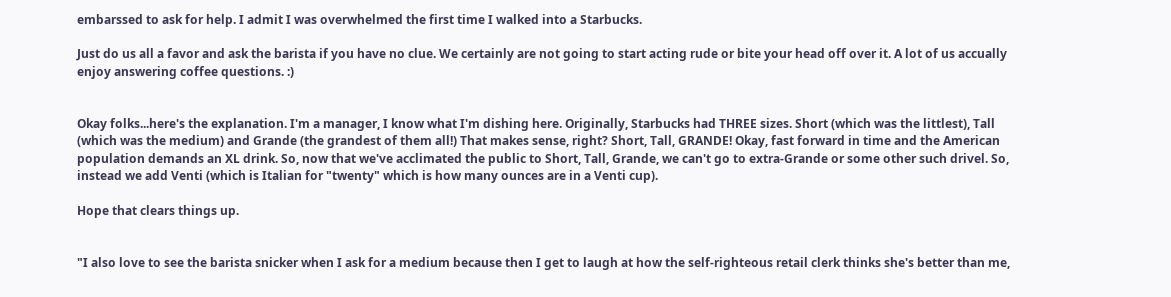embarssed to ask for help. I admit I was overwhelmed the first time I walked into a Starbucks.

Just do us all a favor and ask the barista if you have no clue. We certainly are not going to start acting rude or bite your head off over it. A lot of us accually enjoy answering coffee questions. :)


Okay folks...here's the explanation. I'm a manager, I know what I'm dishing here. Originally, Starbucks had THREE sizes. Short (which was the littlest), Tall (which was the medium) and Grande (the grandest of them all!) That makes sense, right? Short, Tall, GRANDE! Okay, fast forward in time and the American population demands an XL drink. So, now that we've acclimated the public to Short, Tall, Grande, we can't go to extra-Grande or some other such drivel. So, instead we add Venti (which is Italian for "twenty" which is how many ounces are in a Venti cup).

Hope that clears things up.


"I also love to see the barista snicker when I ask for a medium because then I get to laugh at how the self-righteous retail clerk thinks she's better than me,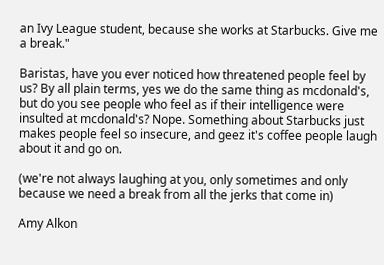an Ivy League student, because she works at Starbucks. Give me a break."

Baristas, have you ever noticed how threatened people feel by us? By all plain terms, yes we do the same thing as mcdonald's, but do you see people who feel as if their intelligence were insulted at mcdonald's? Nope. Something about Starbucks just makes people feel so insecure, and geez it's coffee people laugh about it and go on.

(we're not always laughing at you, only sometimes and only because we need a break from all the jerks that come in)

Amy Alkon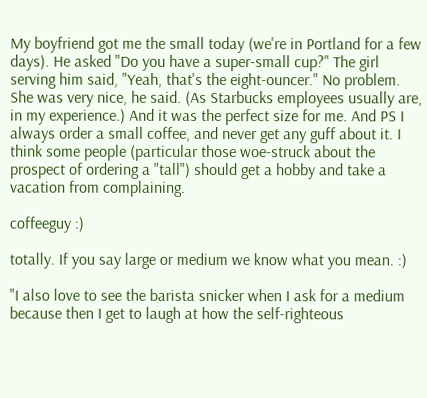My boyfriend got me the small today (we're in Portland for a few days). He asked "Do you have a super-small cup?" The girl serving him said, "Yeah, that's the eight-ouncer." No problem. She was very nice, he said. (As Starbucks employees usually are, in my experience.) And it was the perfect size for me. And PS I always order a small coffee, and never get any guff about it. I think some people (particular those woe-struck about the prospect of ordering a "tall") should get a hobby and take a vacation from complaining.

coffeeguy :)

totally. If you say large or medium we know what you mean. :)

"I also love to see the barista snicker when I ask for a medium because then I get to laugh at how the self-righteous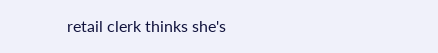retail clerk thinks she's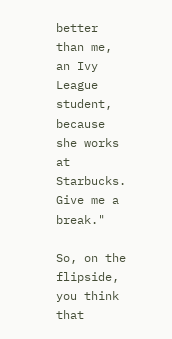better than me, an Ivy League student, because she works at Starbucks. Give me a break."

So, on the flipside, you think that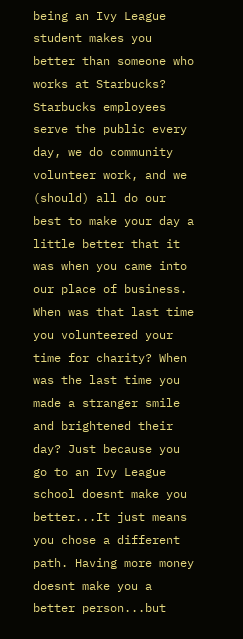being an Ivy League student makes you better than someone who works at Starbucks?
Starbucks employees serve the public every day, we do community volunteer work, and we (should) all do our best to make your day a little better that it was when you came into our place of business. When was that last time you volunteered your time for charity? When was the last time you made a stranger smile and brightened their day? Just because you go to an Ivy League school doesnt make you better...It just means you chose a different path. Having more money doesnt make you a better person...but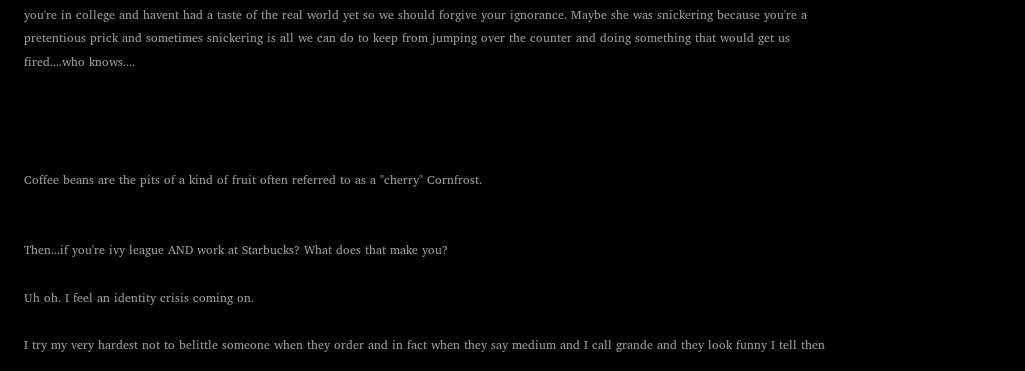you're in college and havent had a taste of the real world yet so we should forgive your ignorance. Maybe she was snickering because you're a pretentious prick and sometimes snickering is all we can do to keep from jumping over the counter and doing something that would get us fired....who knows....




Coffee beans are the pits of a kind of fruit often referred to as a "cherry" Cornfrost.


Then...if you're ivy league AND work at Starbucks? What does that make you?

Uh oh. I feel an identity crisis coming on.

I try my very hardest not to belittle someone when they order and in fact when they say medium and I call grande and they look funny I tell then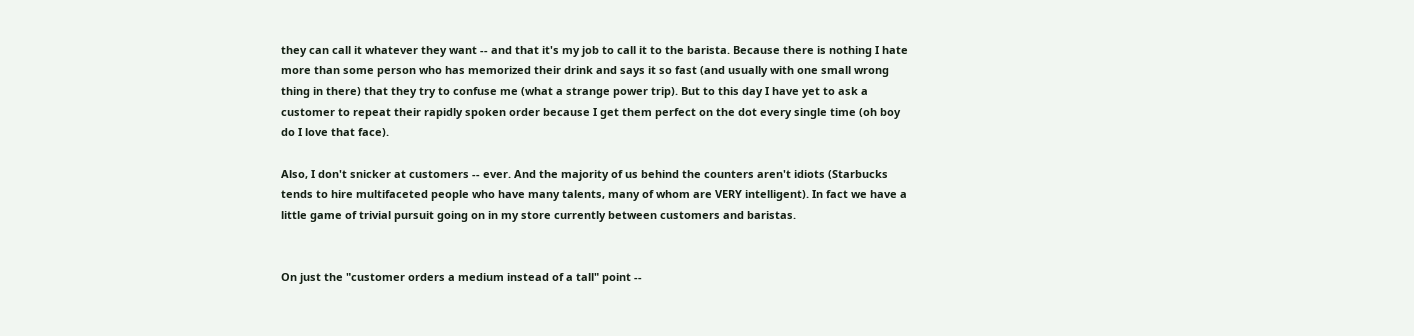they can call it whatever they want -- and that it's my job to call it to the barista. Because there is nothing I hate more than some person who has memorized their drink and says it so fast (and usually with one small wrong thing in there) that they try to confuse me (what a strange power trip). But to this day I have yet to ask a customer to repeat their rapidly spoken order because I get them perfect on the dot every single time (oh boy do I love that face).

Also, I don't snicker at customers -- ever. And the majority of us behind the counters aren't idiots (Starbucks tends to hire multifaceted people who have many talents, many of whom are VERY intelligent). In fact we have a little game of trivial pursuit going on in my store currently between customers and baristas.


On just the "customer orders a medium instead of a tall" point --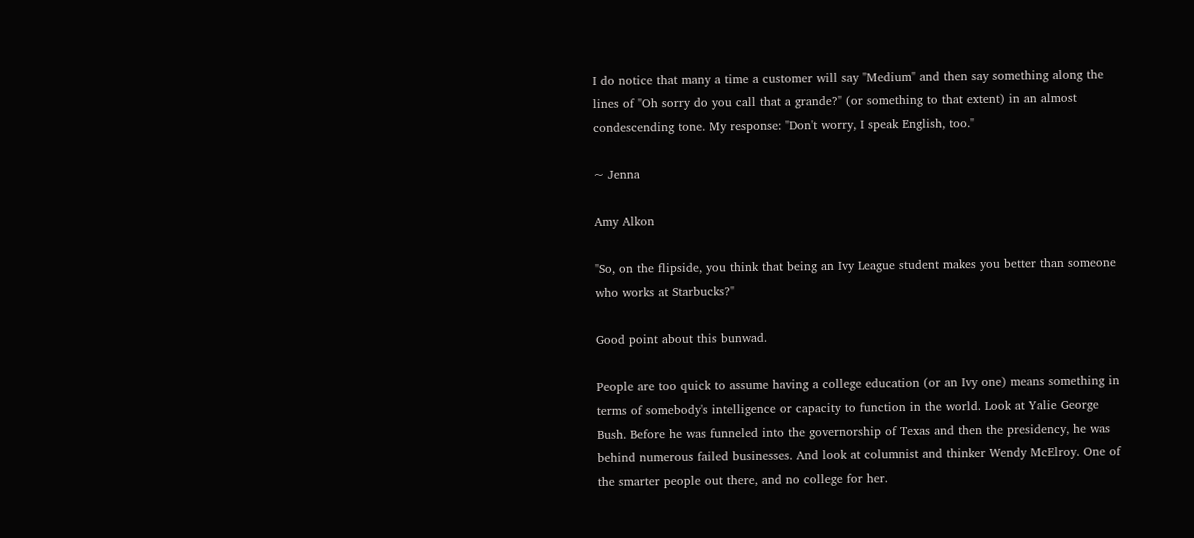I do notice that many a time a customer will say "Medium" and then say something along the lines of "Oh sorry do you call that a grande?" (or something to that extent) in an almost condescending tone. My response: "Don't worry, I speak English, too."

~ Jenna

Amy Alkon

"So, on the flipside, you think that being an Ivy League student makes you better than someone who works at Starbucks?"

Good point about this bunwad.

People are too quick to assume having a college education (or an Ivy one) means something in terms of somebody's intelligence or capacity to function in the world. Look at Yalie George Bush. Before he was funneled into the governorship of Texas and then the presidency, he was behind numerous failed businesses. And look at columnist and thinker Wendy McElroy. One of the smarter people out there, and no college for her.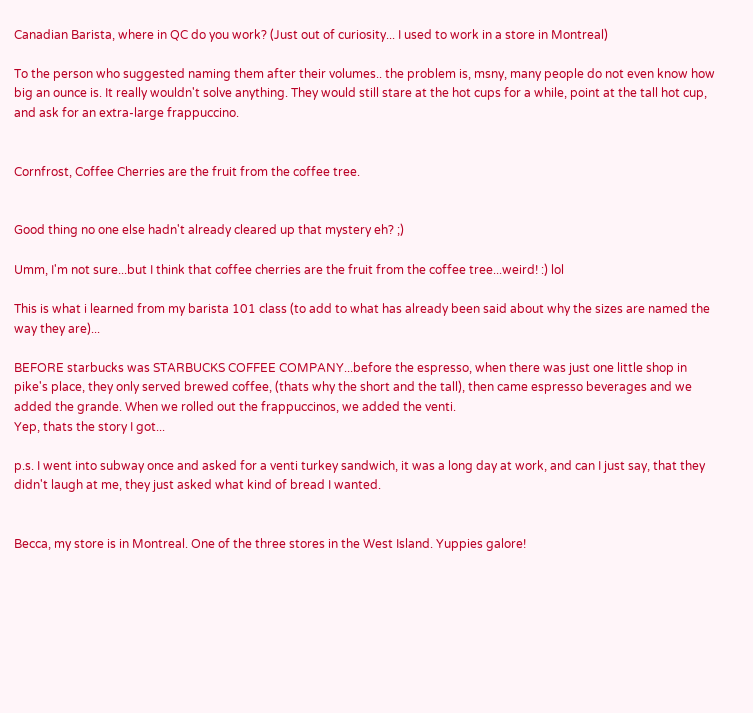Canadian Barista, where in QC do you work? (Just out of curiosity... I used to work in a store in Montreal)

To the person who suggested naming them after their volumes.. the problem is, msny, many people do not even know how big an ounce is. It really wouldn't solve anything. They would still stare at the hot cups for a while, point at the tall hot cup, and ask for an extra-large frappuccino.


Cornfrost, Coffee Cherries are the fruit from the coffee tree.


Good thing no one else hadn't already cleared up that mystery eh? ;)

Umm, I'm not sure...but I think that coffee cherries are the fruit from the coffee tree...weird! :) lol

This is what i learned from my barista 101 class (to add to what has already been said about why the sizes are named the way they are)...

BEFORE starbucks was STARBUCKS COFFEE COMPANY...before the espresso, when there was just one little shop in pike's place, they only served brewed coffee, (thats why the short and the tall), then came espresso beverages and we added the grande. When we rolled out the frappuccinos, we added the venti.
Yep, thats the story I got...

p.s. I went into subway once and asked for a venti turkey sandwich, it was a long day at work, and can I just say, that they didn't laugh at me, they just asked what kind of bread I wanted.


Becca, my store is in Montreal. One of the three stores in the West Island. Yuppies galore!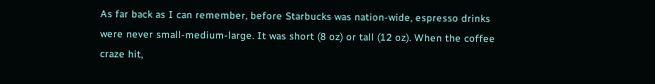As far back as I can remember, before Starbucks was nation-wide, espresso drinks were never small-medium-large. It was short (8 oz) or tall (12 oz). When the coffee craze hit,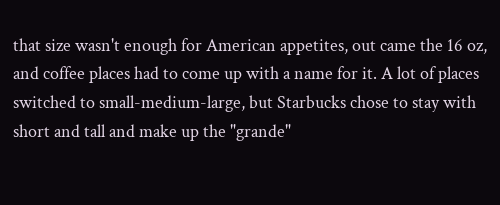that size wasn't enough for American appetites, out came the 16 oz, and coffee places had to come up with a name for it. A lot of places switched to small-medium-large, but Starbucks chose to stay with short and tall and make up the "grande"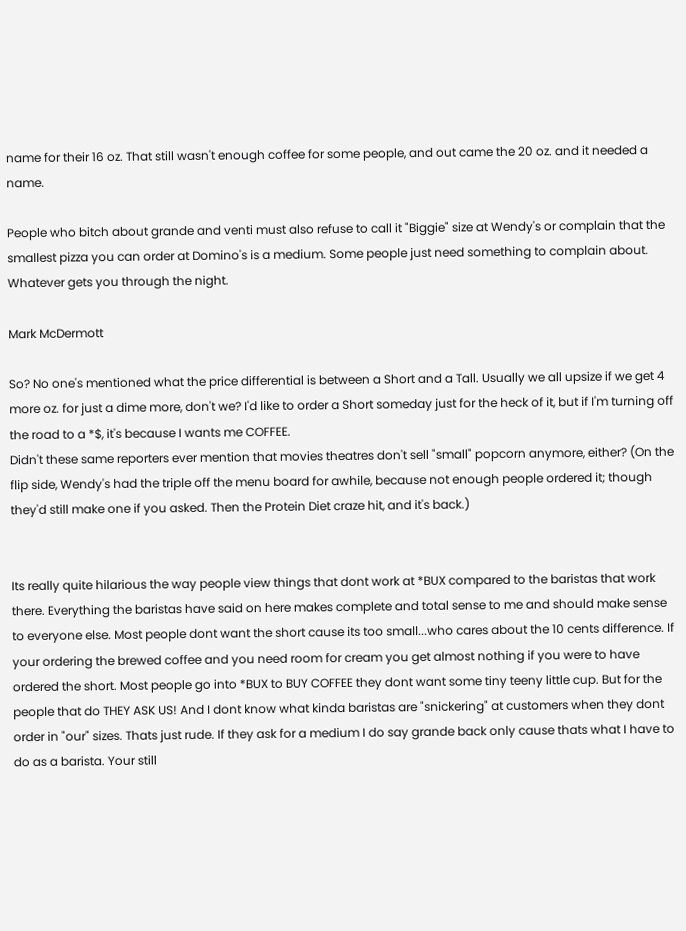name for their 16 oz. That still wasn't enough coffee for some people, and out came the 20 oz. and it needed a name.

People who bitch about grande and venti must also refuse to call it "Biggie" size at Wendy's or complain that the smallest pizza you can order at Domino's is a medium. Some people just need something to complain about. Whatever gets you through the night.

Mark McDermott

So? No one's mentioned what the price differential is between a Short and a Tall. Usually we all upsize if we get 4 more oz. for just a dime more, don't we? I'd like to order a Short someday just for the heck of it, but if I'm turning off the road to a *$, it's because I wants me COFFEE.
Didn't these same reporters ever mention that movies theatres don't sell "small" popcorn anymore, either? (On the flip side, Wendy's had the triple off the menu board for awhile, because not enough people ordered it; though they'd still make one if you asked. Then the Protein Diet craze hit, and it's back.)


Its really quite hilarious the way people view things that dont work at *BUX compared to the baristas that work there. Everything the baristas have said on here makes complete and total sense to me and should make sense to everyone else. Most people dont want the short cause its too small...who cares about the 10 cents difference. If your ordering the brewed coffee and you need room for cream you get almost nothing if you were to have ordered the short. Most people go into *BUX to BUY COFFEE they dont want some tiny teeny little cup. But for the people that do THEY ASK US! And I dont know what kinda baristas are "snickering" at customers when they dont order in "our" sizes. Thats just rude. If they ask for a medium I do say grande back only cause thats what I have to do as a barista. Your still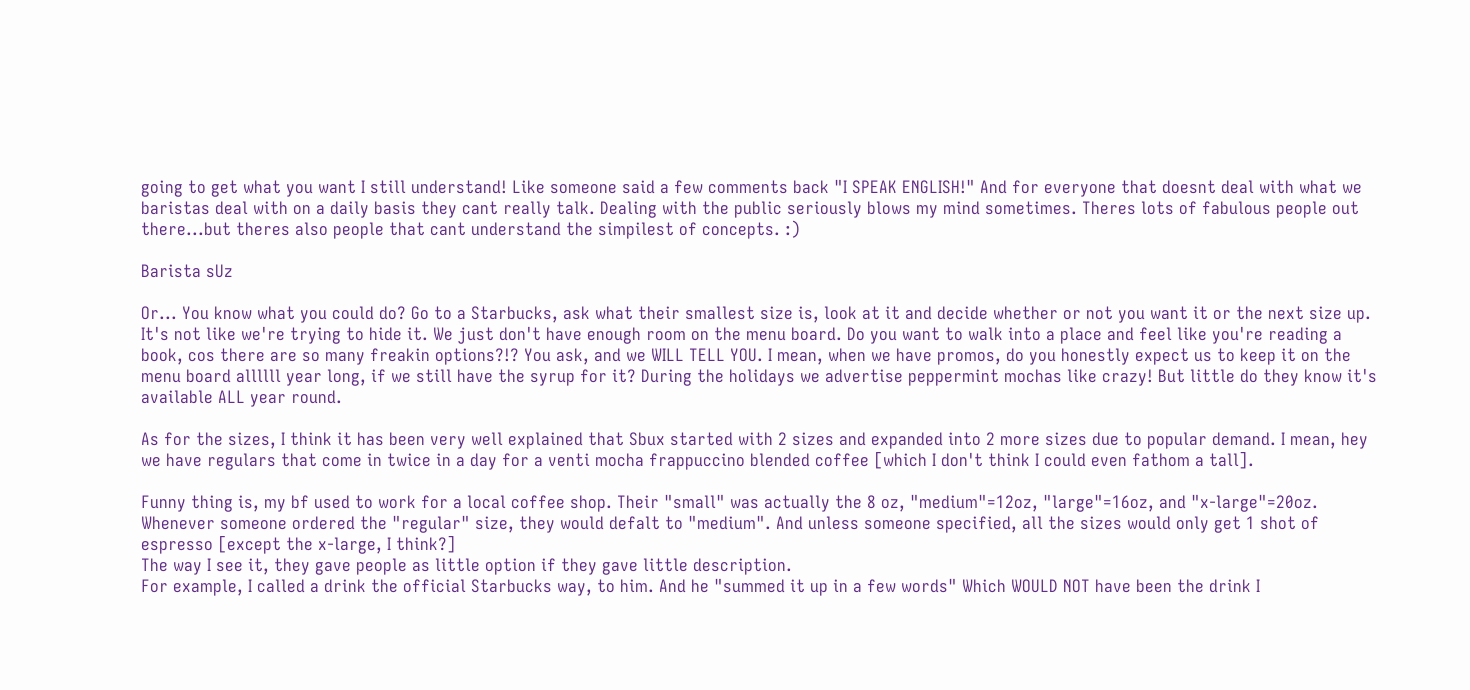going to get what you want I still understand! Like someone said a few comments back "I SPEAK ENGLISH!" And for everyone that doesnt deal with what we baristas deal with on a daily basis they cant really talk. Dealing with the public seriously blows my mind sometimes. Theres lots of fabulous people out there...but theres also people that cant understand the simpilest of concepts. :)

Barista sUz

Or... You know what you could do? Go to a Starbucks, ask what their smallest size is, look at it and decide whether or not you want it or the next size up. It's not like we're trying to hide it. We just don't have enough room on the menu board. Do you want to walk into a place and feel like you're reading a book, cos there are so many freakin options?!? You ask, and we WILL TELL YOU. I mean, when we have promos, do you honestly expect us to keep it on the menu board allllll year long, if we still have the syrup for it? During the holidays we advertise peppermint mochas like crazy! But little do they know it's available ALL year round.

As for the sizes, I think it has been very well explained that Sbux started with 2 sizes and expanded into 2 more sizes due to popular demand. I mean, hey we have regulars that come in twice in a day for a venti mocha frappuccino blended coffee [which I don't think I could even fathom a tall].

Funny thing is, my bf used to work for a local coffee shop. Their "small" was actually the 8 oz, "medium"=12oz, "large"=16oz, and "x-large"=20oz.
Whenever someone ordered the "regular" size, they would defalt to "medium". And unless someone specified, all the sizes would only get 1 shot of espresso [except the x-large, I think?]
The way I see it, they gave people as little option if they gave little description.
For example, I called a drink the official Starbucks way, to him. And he "summed it up in a few words" Which WOULD NOT have been the drink I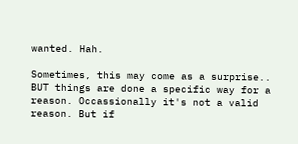wanted. Hah.

Sometimes, this may come as a surprise..
BUT things are done a specific way for a reason. Occassionally it's not a valid reason. But if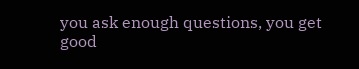you ask enough questions, you get good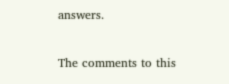answers.

The comments to this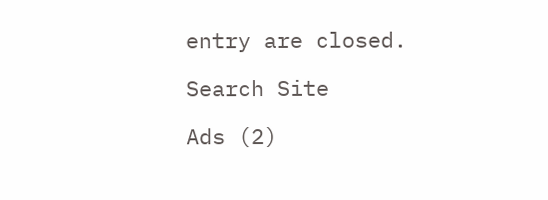entry are closed.

Search Site

Ads (2)